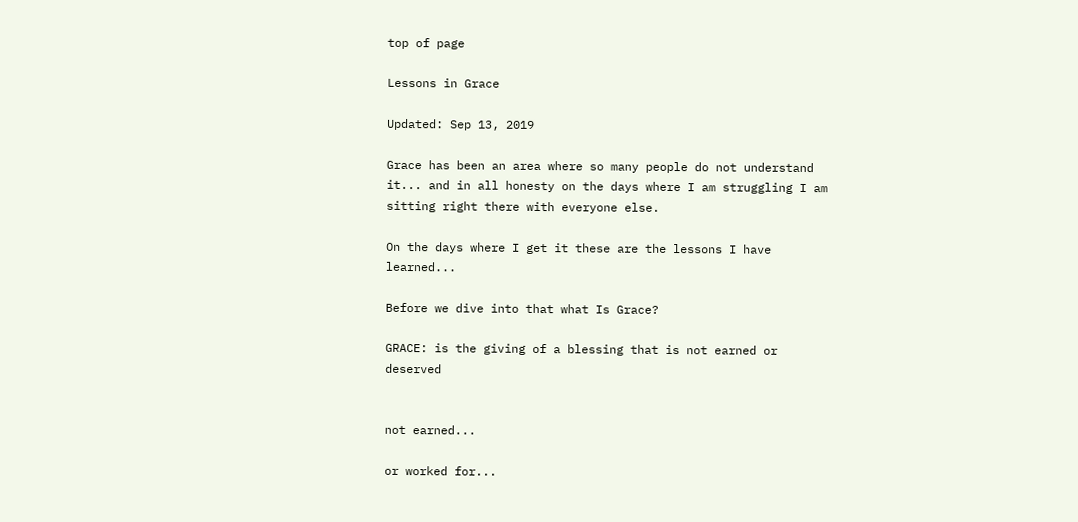top of page

Lessons in Grace

Updated: Sep 13, 2019

Grace has been an area where so many people do not understand it... and in all honesty on the days where I am struggling I am sitting right there with everyone else.

On the days where I get it these are the lessons I have learned...

Before we dive into that what Is Grace?

GRACE: is the giving of a blessing that is not earned or deserved


not earned...

or worked for...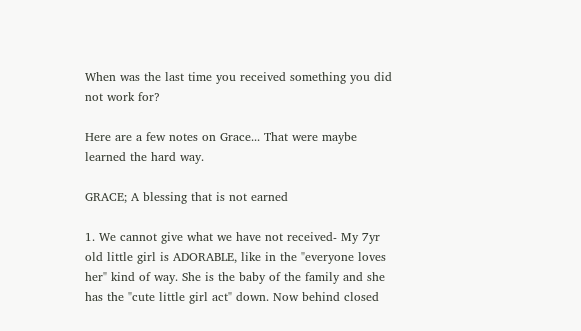When was the last time you received something you did not work for?

Here are a few notes on Grace... That were maybe learned the hard way.

GRACE; A blessing that is not earned

1. We cannot give what we have not received- My 7yr old little girl is ADORABLE, like in the "everyone loves her" kind of way. She is the baby of the family and she has the "cute little girl act" down. Now behind closed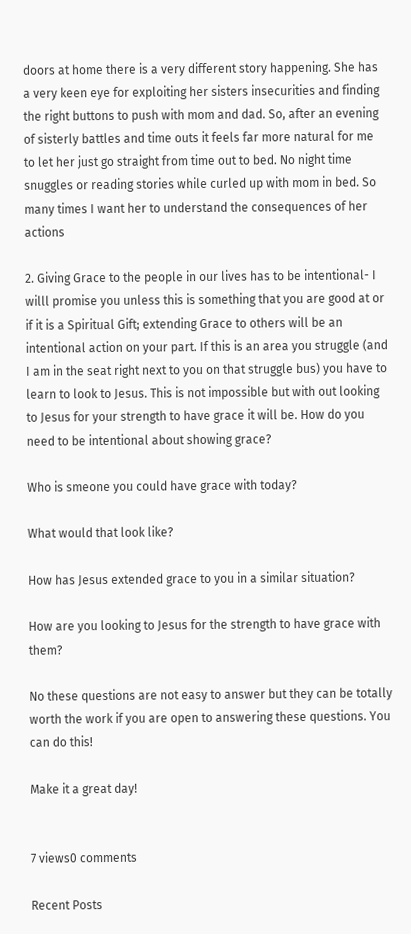doors at home there is a very different story happening. She has a very keen eye for exploiting her sisters insecurities and finding the right buttons to push with mom and dad. So, after an evening of sisterly battles and time outs it feels far more natural for me to let her just go straight from time out to bed. No night time snuggles or reading stories while curled up with mom in bed. So many times I want her to understand the consequences of her actions

2. Giving Grace to the people in our lives has to be intentional- I willl promise you unless this is something that you are good at or if it is a Spiritual Gift; extending Grace to others will be an intentional action on your part. If this is an area you struggle (and I am in the seat right next to you on that struggle bus) you have to learn to look to Jesus. This is not impossible but with out looking to Jesus for your strength to have grace it will be. How do you need to be intentional about showing grace?

Who is smeone you could have grace with today?

What would that look like?

How has Jesus extended grace to you in a similar situation?

How are you looking to Jesus for the strength to have grace with them?

No these questions are not easy to answer but they can be totally worth the work if you are open to answering these questions. You can do this!

Make it a great day!


7 views0 comments

Recent Posts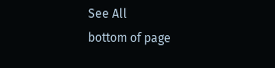See All
bottom of page